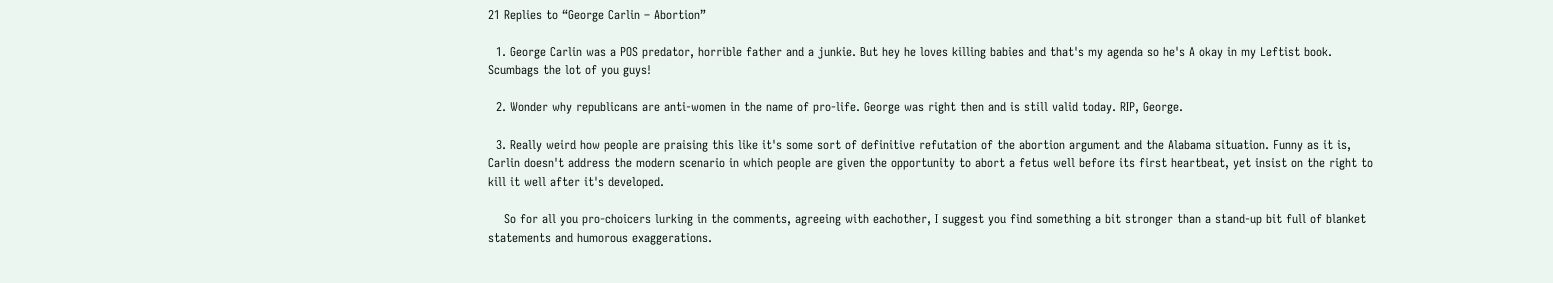21 Replies to “George Carlin – Abortion”

  1. George Carlin was a POS predator, horrible father and a junkie. But hey he loves killing babies and that's my agenda so he's A okay in my Leftist book. Scumbags the lot of you guys!

  2. Wonder why republicans are anti-women in the name of pro-life. George was right then and is still valid today. RIP, George.

  3. Really weird how people are praising this like it's some sort of definitive refutation of the abortion argument and the Alabama situation. Funny as it is, Carlin doesn't address the modern scenario in which people are given the opportunity to abort a fetus well before its first heartbeat, yet insist on the right to kill it well after it's developed.

    So for all you pro-choicers lurking in the comments, agreeing with eachother, I suggest you find something a bit stronger than a stand-up bit full of blanket statements and humorous exaggerations.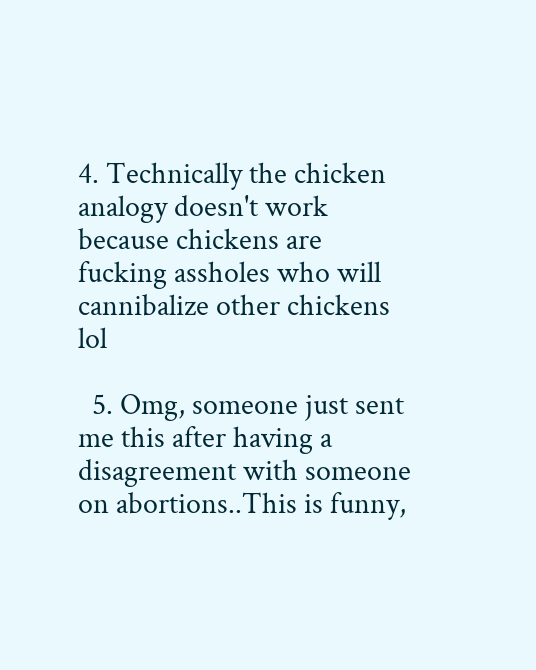4. Technically the chicken analogy doesn't work because chickens are fucking assholes who will cannibalize other chickens lol

  5. Omg, someone just sent me this after having a disagreement with someone on abortions..This is funny,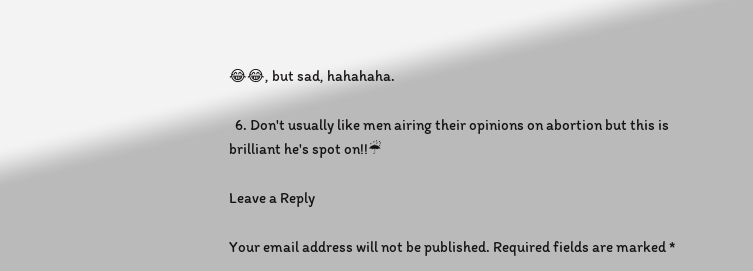😂😂, but sad, hahahaha.

  6. Don't usually like men airing their opinions on abortion but this is brilliant he's spot on!!☔

Leave a Reply

Your email address will not be published. Required fields are marked *